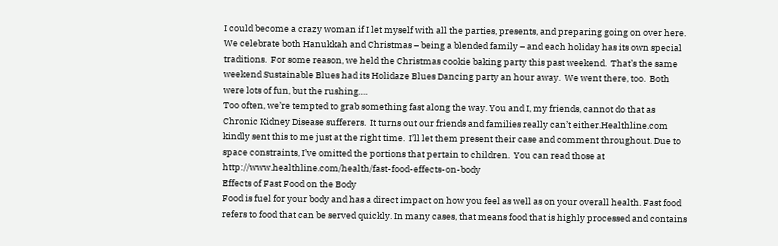I could become a crazy woman if I let myself with all the parties, presents, and preparing going on over here.  We celebrate both Hanukkah and Christmas – being a blended family – and each holiday has its own special traditions.  For some reason, we held the Christmas cookie baking party this past weekend.  That’s the same weekend Sustainable Blues had its Holidaze Blues Dancing party an hour away.  We went there, too.  Both were lots of fun, but the rushing….
Too often, we’re tempted to grab something fast along the way. You and I, my friends, cannot do that as Chronic Kidney Disease sufferers.  It turns out our friends and families really can’t either.Healthline.com kindly sent this to me just at the right time.  I’ll let them present their case and comment throughout. Due to space constraints, I’ve omitted the portions that pertain to children.  You can read those at http://www.healthline.com/health/fast-food-effects-on-body
Effects of Fast Food on the Body
Food is fuel for your body and has a direct impact on how you feel as well as on your overall health. Fast food refers to food that can be served quickly. In many cases, that means food that is highly processed and contains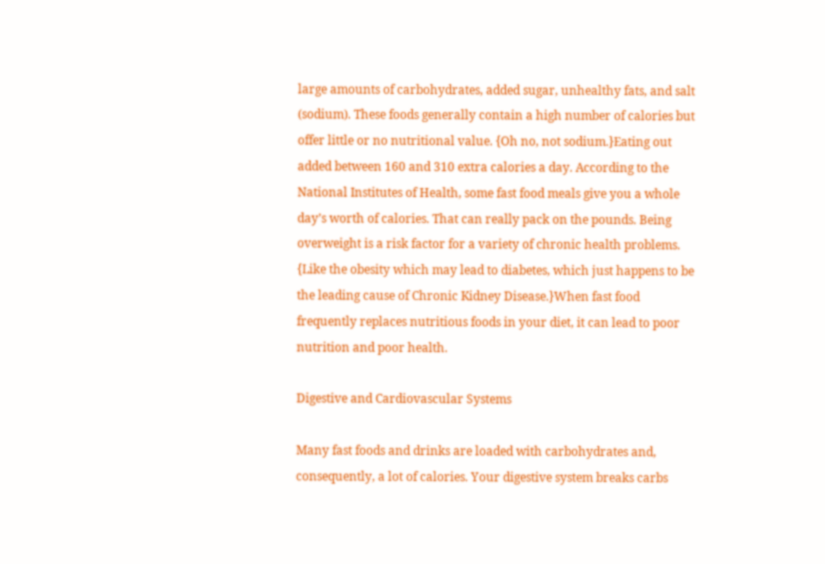large amounts of carbohydrates, added sugar, unhealthy fats, and salt (sodium). These foods generally contain a high number of calories but offer little or no nutritional value. {Oh no, not sodium.}Eating out added between 160 and 310 extra calories a day. According to the National Institutes of Health, some fast food meals give you a whole day’s worth of calories. That can really pack on the pounds. Being overweight is a risk factor for a variety of chronic health problems. {Like the obesity which may lead to diabetes, which just happens to be the leading cause of Chronic Kidney Disease.}When fast food frequently replaces nutritious foods in your diet, it can lead to poor nutrition and poor health.

Digestive and Cardiovascular Systems

Many fast foods and drinks are loaded with carbohydrates and, consequently, a lot of calories. Your digestive system breaks carbs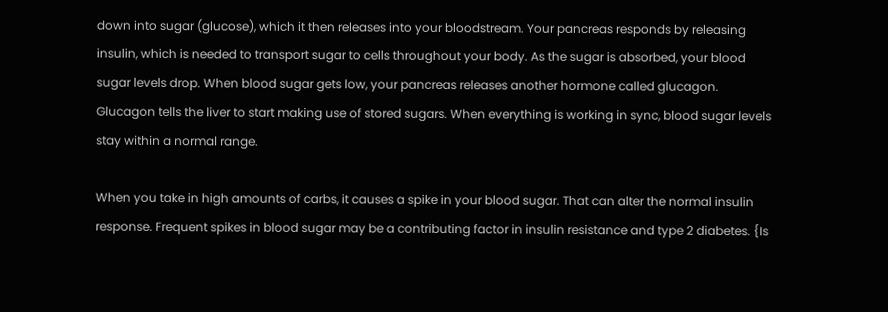down into sugar (glucose), which it then releases into your bloodstream. Your pancreas responds by releasing insulin, which is needed to transport sugar to cells throughout your body. As the sugar is absorbed, your blood sugar levels drop. When blood sugar gets low, your pancreas releases another hormone called glucagon. Glucagon tells the liver to start making use of stored sugars. When everything is working in sync, blood sugar levels stay within a normal range.

When you take in high amounts of carbs, it causes a spike in your blood sugar. That can alter the normal insulin response. Frequent spikes in blood sugar may be a contributing factor in insulin resistance and type 2 diabetes. {Is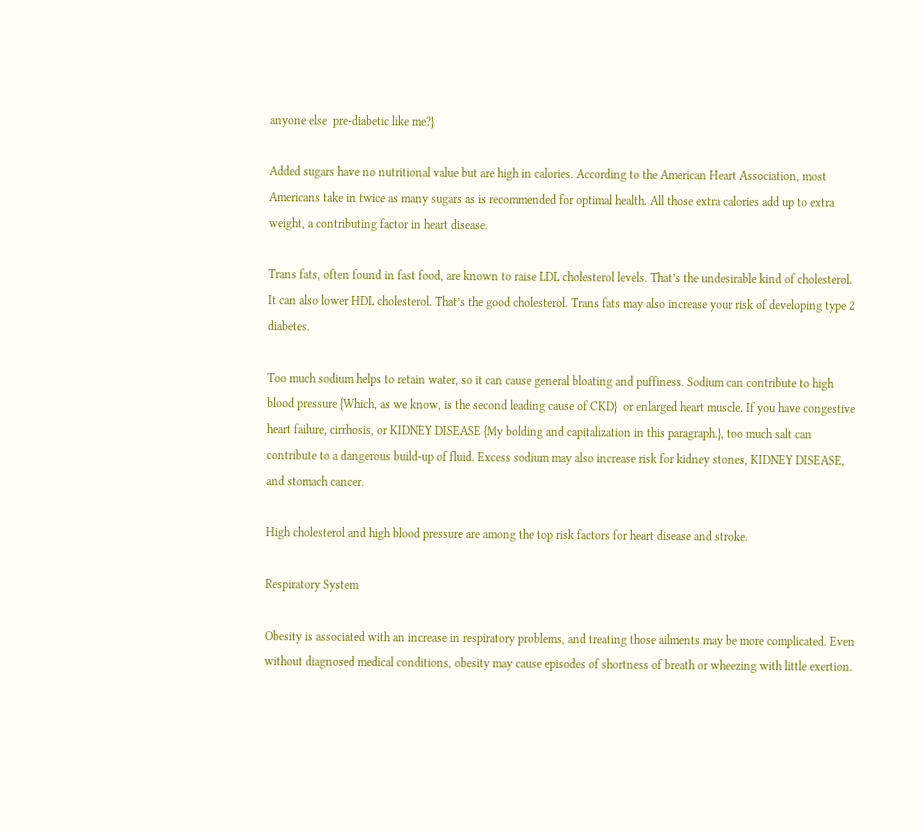anyone else  pre-diabetic like me?}

Added sugars have no nutritional value but are high in calories. According to the American Heart Association, most Americans take in twice as many sugars as is recommended for optimal health. All those extra calories add up to extra weight, a contributing factor in heart disease.

Trans fats, often found in fast food, are known to raise LDL cholesterol levels. That’s the undesirable kind of cholesterol. It can also lower HDL cholesterol. That’s the good cholesterol. Trans fats may also increase your risk of developing type 2 diabetes.

Too much sodium helps to retain water, so it can cause general bloating and puffiness. Sodium can contribute to high blood pressure {Which, as we know, is the second leading cause of CKD}  or enlarged heart muscle. If you have congestive heart failure, cirrhosis, or KIDNEY DISEASE {My bolding and capitalization in this paragraph.}, too much salt can contribute to a dangerous build-up of fluid. Excess sodium may also increase risk for kidney stones, KIDNEY DISEASE, and stomach cancer.

High cholesterol and high blood pressure are among the top risk factors for heart disease and stroke.

Respiratory System

Obesity is associated with an increase in respiratory problems, and treating those ailments may be more complicated. Even without diagnosed medical conditions, obesity may cause episodes of shortness of breath or wheezing with little exertion.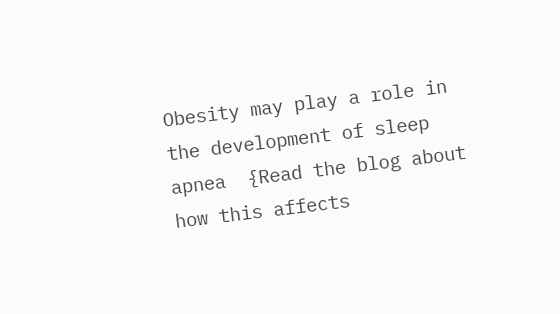Obesity may play a role in the development of sleep apnea  {Read the blog about how this affects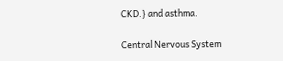CKD.} and asthma.

Central Nervous System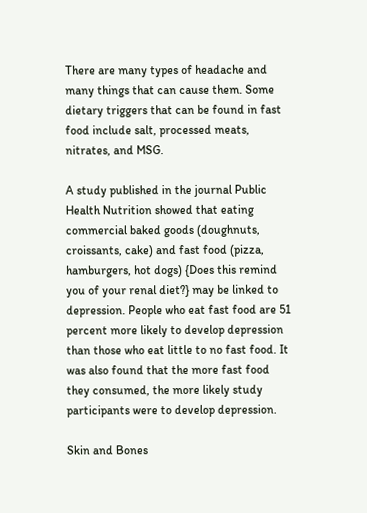There are many types of headache and many things that can cause them. Some dietary triggers that can be found in fast food include salt, processed meats, nitrates, and MSG.

A study published in the journal Public Health Nutrition showed that eating commercial baked goods (doughnuts, croissants, cake) and fast food (pizza, hamburgers, hot dogs) {Does this remind you of your renal diet?} may be linked to depression. People who eat fast food are 51 percent more likely to develop depression than those who eat little to no fast food. It was also found that the more fast food they consumed, the more likely study participants were to develop depression.

Skin and Bones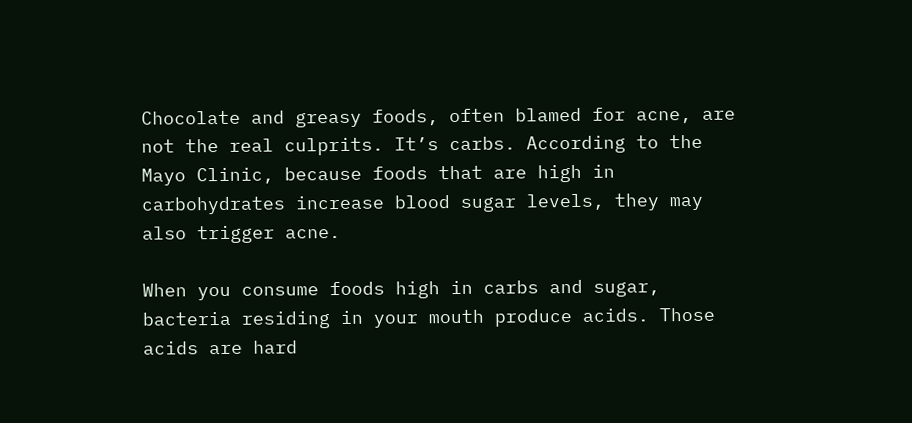Chocolate and greasy foods, often blamed for acne, are not the real culprits. It’s carbs. According to the Mayo Clinic, because foods that are high in carbohydrates increase blood sugar levels, they may also trigger acne.

When you consume foods high in carbs and sugar, bacteria residing in your mouth produce acids. Those acids are hard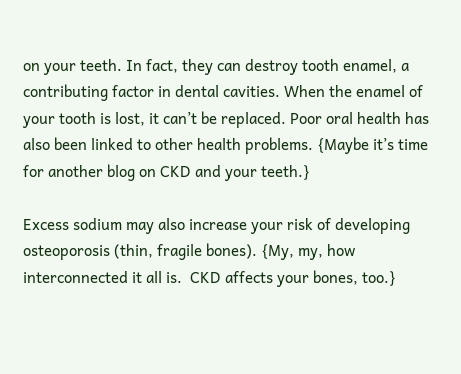on your teeth. In fact, they can destroy tooth enamel, a contributing factor in dental cavities. When the enamel of your tooth is lost, it can’t be replaced. Poor oral health has also been linked to other health problems. {Maybe it’s time for another blog on CKD and your teeth.}

Excess sodium may also increase your risk of developing osteoporosis (thin, fragile bones). {My, my, how interconnected it all is.  CKD affects your bones, too.}